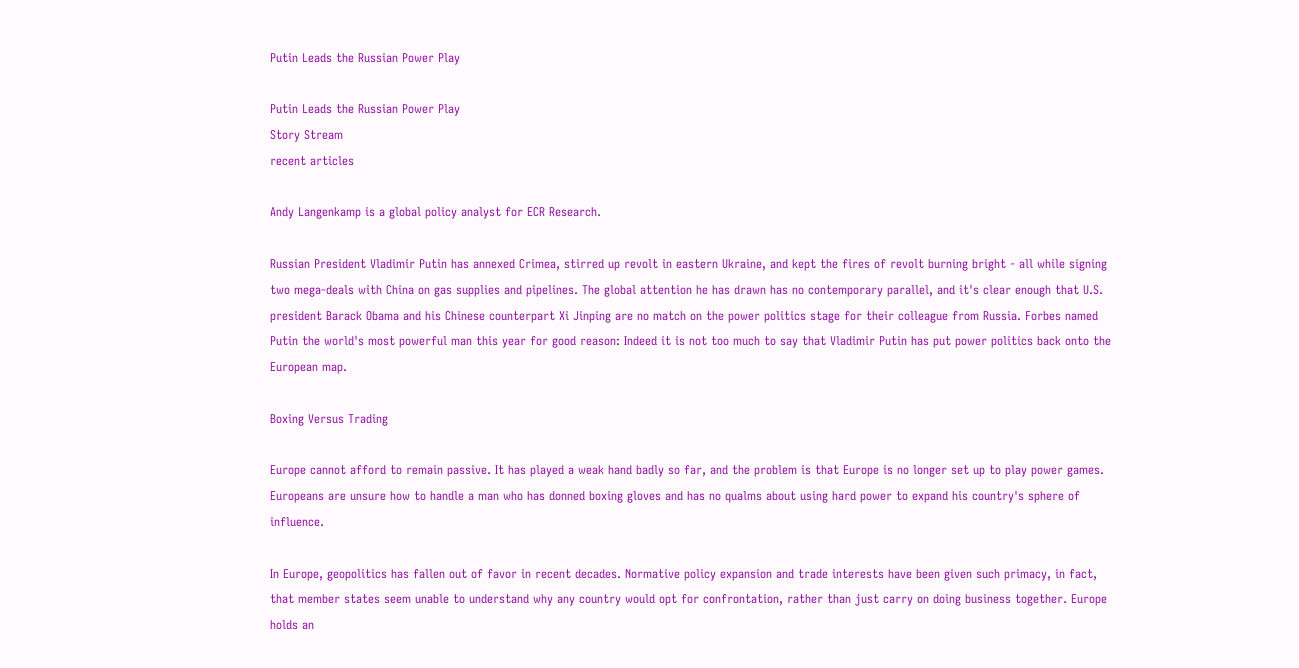Putin Leads the Russian Power Play

Putin Leads the Russian Power Play
Story Stream
recent articles

Andy Langenkamp is a global policy analyst for ECR Research.

Russian President Vladimir Putin has annexed Crimea, stirred up revolt in eastern Ukraine, and kept the fires of revolt burning bright - all while signing two mega-deals with China on gas supplies and pipelines. The global attention he has drawn has no contemporary parallel, and it's clear enough that U.S. president Barack Obama and his Chinese counterpart Xi Jinping are no match on the power politics stage for their colleague from Russia. Forbes named Putin the world's most powerful man this year for good reason: Indeed it is not too much to say that Vladimir Putin has put power politics back onto the European map.

Boxing Versus Trading

Europe cannot afford to remain passive. It has played a weak hand badly so far, and the problem is that Europe is no longer set up to play power games. Europeans are unsure how to handle a man who has donned boxing gloves and has no qualms about using hard power to expand his country's sphere of influence.

In Europe, geopolitics has fallen out of favor in recent decades. Normative policy expansion and trade interests have been given such primacy, in fact, that member states seem unable to understand why any country would opt for confrontation, rather than just carry on doing business together. Europe holds an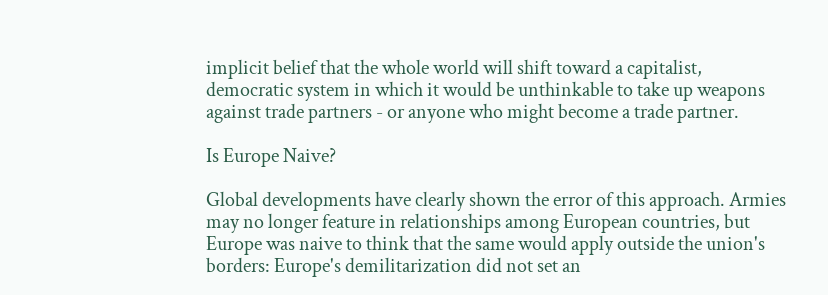implicit belief that the whole world will shift toward a capitalist, democratic system in which it would be unthinkable to take up weapons against trade partners - or anyone who might become a trade partner.

Is Europe Naive?

Global developments have clearly shown the error of this approach. Armies may no longer feature in relationships among European countries, but Europe was naive to think that the same would apply outside the union's borders: Europe's demilitarization did not set an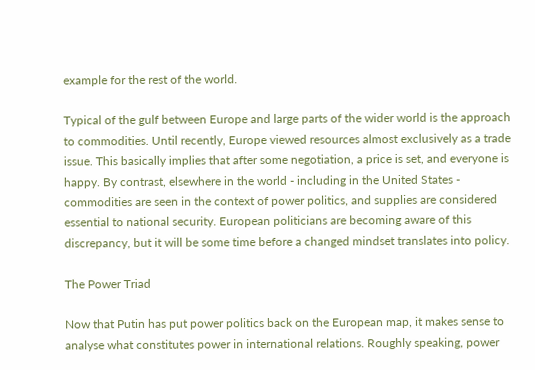example for the rest of the world.

Typical of the gulf between Europe and large parts of the wider world is the approach to commodities. Until recently, Europe viewed resources almost exclusively as a trade issue. This basically implies that after some negotiation, a price is set, and everyone is happy. By contrast, elsewhere in the world - including in the United States - commodities are seen in the context of power politics, and supplies are considered essential to national security. European politicians are becoming aware of this discrepancy, but it will be some time before a changed mindset translates into policy.

The Power Triad

Now that Putin has put power politics back on the European map, it makes sense to analyse what constitutes power in international relations. Roughly speaking, power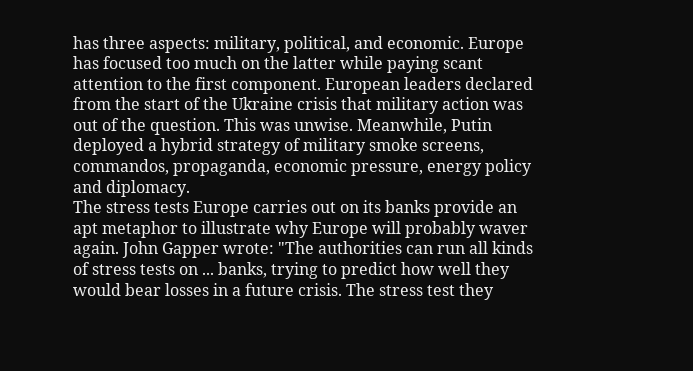has three aspects: military, political, and economic. Europe has focused too much on the latter while paying scant attention to the first component. European leaders declared from the start of the Ukraine crisis that military action was out of the question. This was unwise. Meanwhile, Putin deployed a hybrid strategy of military smoke screens, commandos, propaganda, economic pressure, energy policy and diplomacy.
The stress tests Europe carries out on its banks provide an apt metaphor to illustrate why Europe will probably waver again. John Gapper wrote: "The authorities can run all kinds of stress tests on ... banks, trying to predict how well they would bear losses in a future crisis. The stress test they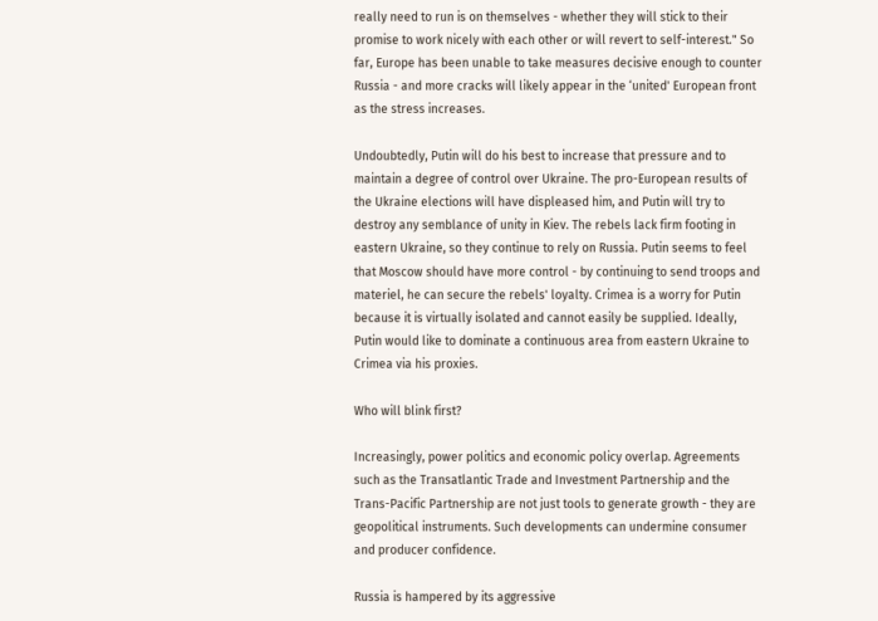really need to run is on themselves - whether they will stick to their promise to work nicely with each other or will revert to self-interest." So far, Europe has been unable to take measures decisive enough to counter Russia - and more cracks will likely appear in the ‘united' European front as the stress increases.

Undoubtedly, Putin will do his best to increase that pressure and to maintain a degree of control over Ukraine. The pro-European results of the Ukraine elections will have displeased him, and Putin will try to destroy any semblance of unity in Kiev. The rebels lack firm footing in eastern Ukraine, so they continue to rely on Russia. Putin seems to feel that Moscow should have more control - by continuing to send troops and materiel, he can secure the rebels' loyalty. Crimea is a worry for Putin because it is virtually isolated and cannot easily be supplied. Ideally, Putin would like to dominate a continuous area from eastern Ukraine to Crimea via his proxies.

Who will blink first?

Increasingly, power politics and economic policy overlap. Agreements such as the Transatlantic Trade and Investment Partnership and the Trans-Pacific Partnership are not just tools to generate growth - they are geopolitical instruments. Such developments can undermine consumer and producer confidence.

Russia is hampered by its aggressive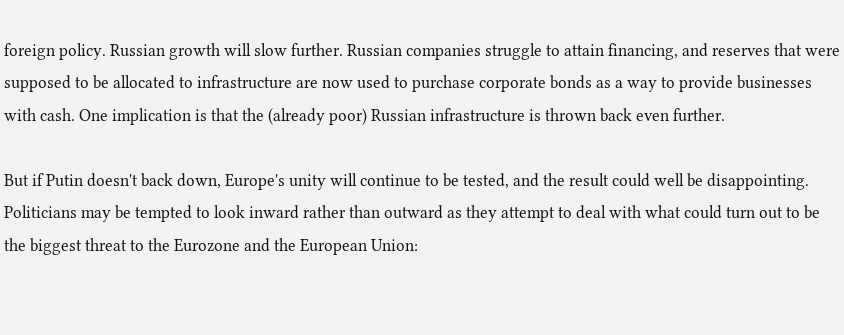foreign policy. Russian growth will slow further. Russian companies struggle to attain financing, and reserves that were supposed to be allocated to infrastructure are now used to purchase corporate bonds as a way to provide businesses with cash. One implication is that the (already poor) Russian infrastructure is thrown back even further.

But if Putin doesn't back down, Europe's unity will continue to be tested, and the result could well be disappointing. Politicians may be tempted to look inward rather than outward as they attempt to deal with what could turn out to be the biggest threat to the Eurozone and the European Union: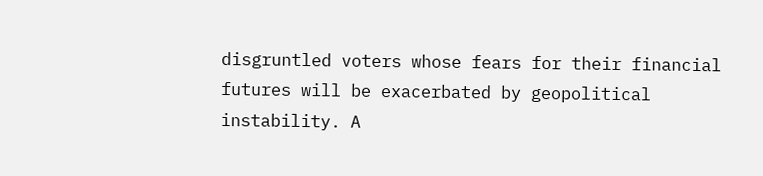disgruntled voters whose fears for their financial futures will be exacerbated by geopolitical instability. A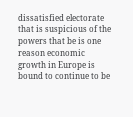dissatisfied electorate that is suspicious of the powers that be is one reason economic growth in Europe is bound to continue to be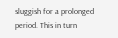sluggish for a prolonged period. This in turn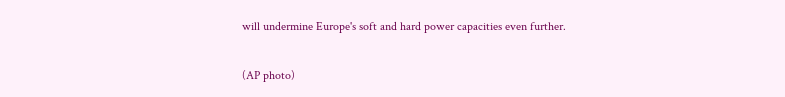will undermine Europe's soft and hard power capacities even further.

(AP photo)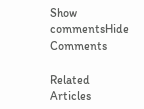Show commentsHide Comments

Related Articles